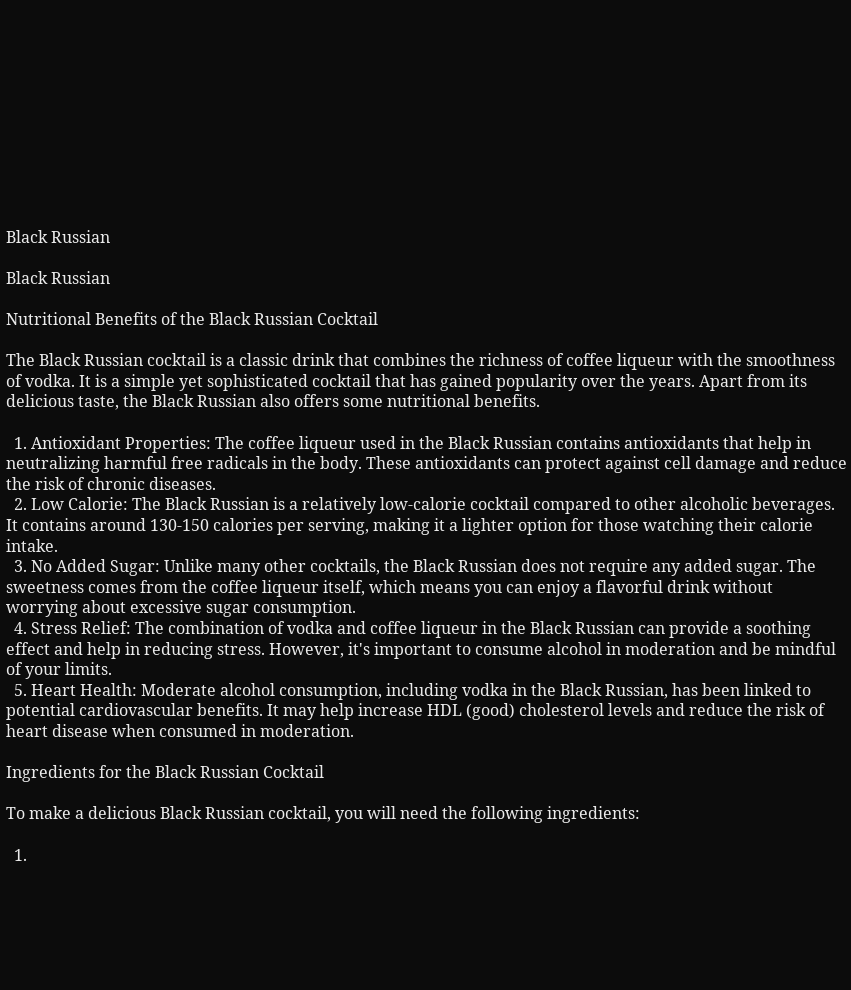Black Russian

Black Russian

Nutritional Benefits of the Black Russian Cocktail

The Black Russian cocktail is a classic drink that combines the richness of coffee liqueur with the smoothness of vodka. It is a simple yet sophisticated cocktail that has gained popularity over the years. Apart from its delicious taste, the Black Russian also offers some nutritional benefits.

  1. Antioxidant Properties: The coffee liqueur used in the Black Russian contains antioxidants that help in neutralizing harmful free radicals in the body. These antioxidants can protect against cell damage and reduce the risk of chronic diseases.
  2. Low Calorie: The Black Russian is a relatively low-calorie cocktail compared to other alcoholic beverages. It contains around 130-150 calories per serving, making it a lighter option for those watching their calorie intake.
  3. No Added Sugar: Unlike many other cocktails, the Black Russian does not require any added sugar. The sweetness comes from the coffee liqueur itself, which means you can enjoy a flavorful drink without worrying about excessive sugar consumption.
  4. Stress Relief: The combination of vodka and coffee liqueur in the Black Russian can provide a soothing effect and help in reducing stress. However, it's important to consume alcohol in moderation and be mindful of your limits.
  5. Heart Health: Moderate alcohol consumption, including vodka in the Black Russian, has been linked to potential cardiovascular benefits. It may help increase HDL (good) cholesterol levels and reduce the risk of heart disease when consumed in moderation.

Ingredients for the Black Russian Cocktail

To make a delicious Black Russian cocktail, you will need the following ingredients:

  1.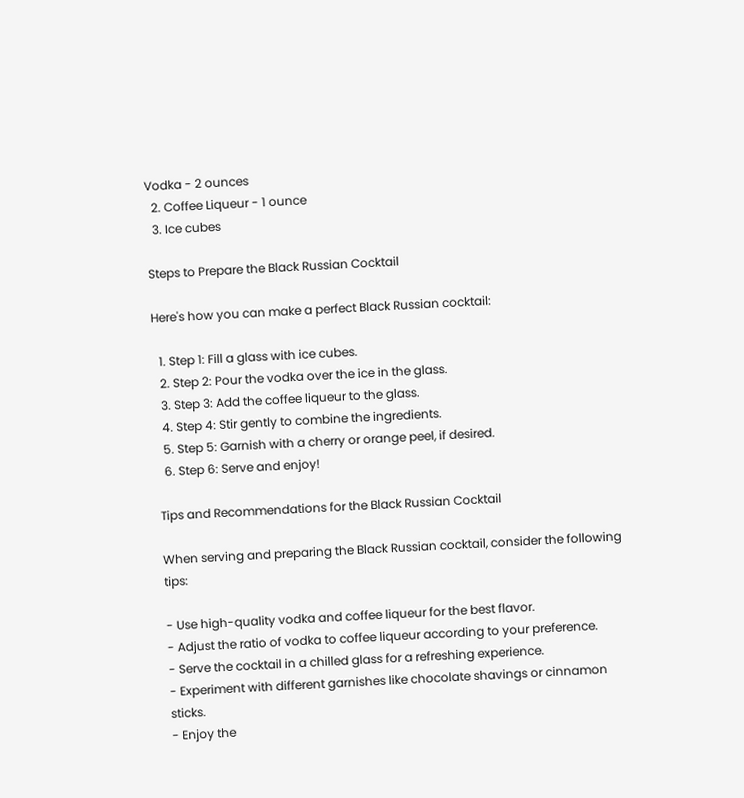Vodka - 2 ounces
  2. Coffee Liqueur - 1 ounce
  3. Ice cubes

Steps to Prepare the Black Russian Cocktail

Here's how you can make a perfect Black Russian cocktail:

  1. Step 1: Fill a glass with ice cubes.
  2. Step 2: Pour the vodka over the ice in the glass.
  3. Step 3: Add the coffee liqueur to the glass.
  4. Step 4: Stir gently to combine the ingredients.
  5. Step 5: Garnish with a cherry or orange peel, if desired.
  6. Step 6: Serve and enjoy!

Tips and Recommendations for the Black Russian Cocktail

When serving and preparing the Black Russian cocktail, consider the following tips:

- Use high-quality vodka and coffee liqueur for the best flavor.
- Adjust the ratio of vodka to coffee liqueur according to your preference.
- Serve the cocktail in a chilled glass for a refreshing experience.
- Experiment with different garnishes like chocolate shavings or cinnamon sticks.
- Enjoy the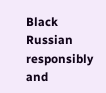Black Russian responsibly and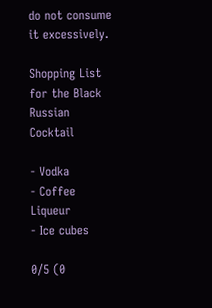do not consume it excessively.

Shopping List for the Black Russian Cocktail

- Vodka
- Coffee Liqueur
- Ice cubes

0/5 (0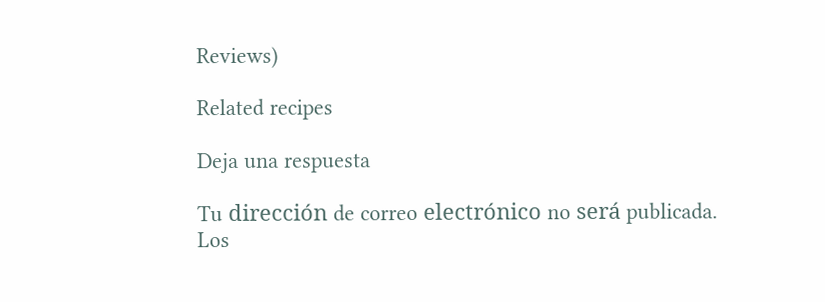Reviews)

Related recipes

Deja una respuesta

Tu dirección de correo electrónico no será publicada. Los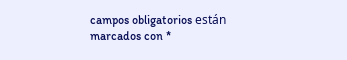campos obligatorios están marcados con *